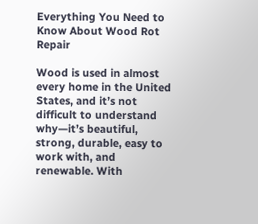Everything You Need to Know About Wood Rot Repair

Wood is used in almost every home in the United States, and it’s not difficult to understand why—it’s beautiful, strong, durable, easy to work with, and renewable. With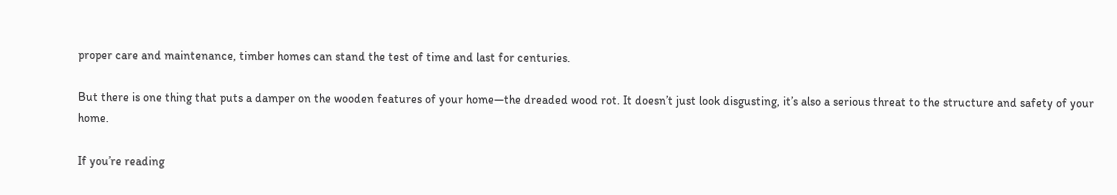proper care and maintenance, timber homes can stand the test of time and last for centuries.

But there is one thing that puts a damper on the wooden features of your home—the dreaded wood rot. It doesn’t just look disgusting, it’s also a serious threat to the structure and safety of your home.

If you’re reading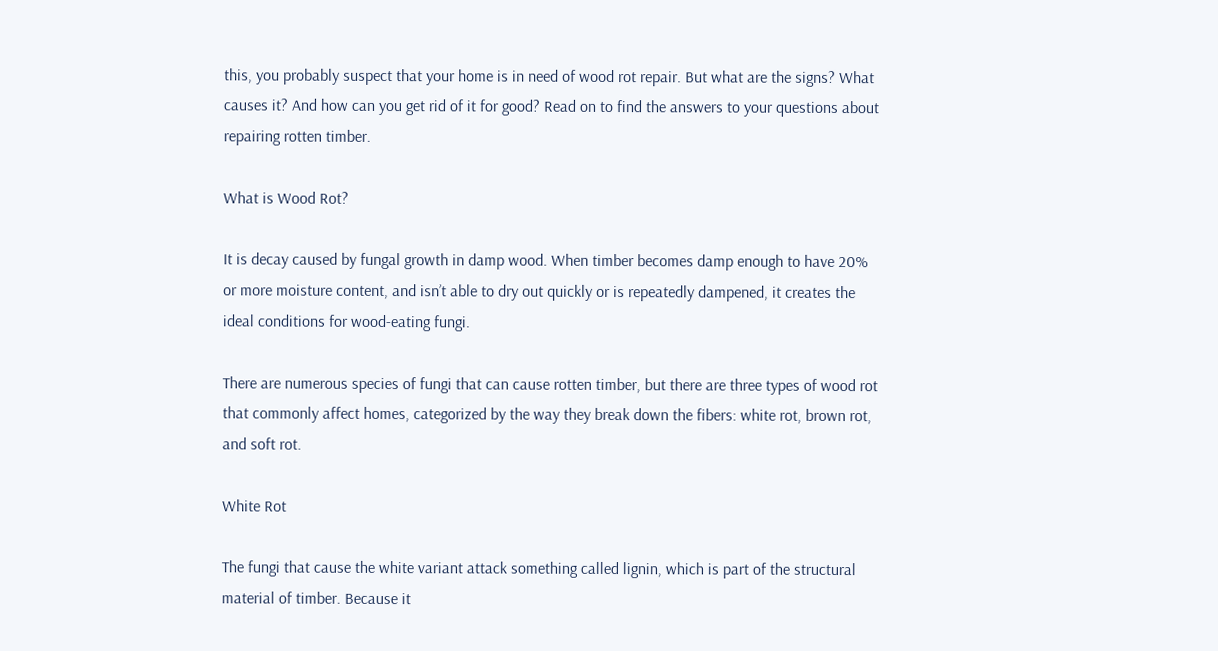this, you probably suspect that your home is in need of wood rot repair. But what are the signs? What causes it? And how can you get rid of it for good? Read on to find the answers to your questions about repairing rotten timber.

What is Wood Rot?

It is decay caused by fungal growth in damp wood. When timber becomes damp enough to have 20% or more moisture content, and isn’t able to dry out quickly or is repeatedly dampened, it creates the ideal conditions for wood-eating fungi.

There are numerous species of fungi that can cause rotten timber, but there are three types of wood rot that commonly affect homes, categorized by the way they break down the fibers: white rot, brown rot, and soft rot.

White Rot

The fungi that cause the white variant attack something called lignin, which is part of the structural material of timber. Because it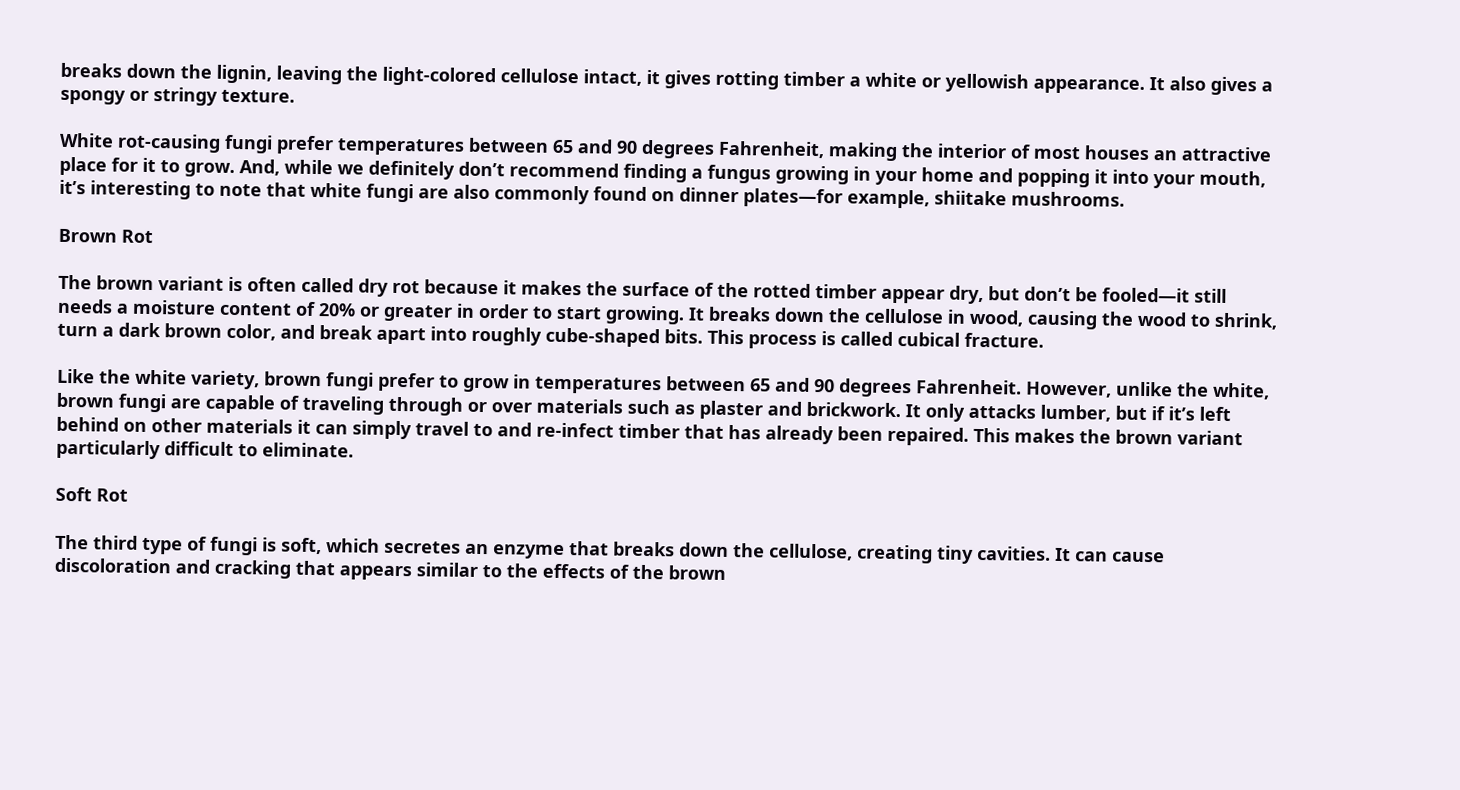breaks down the lignin, leaving the light-colored cellulose intact, it gives rotting timber a white or yellowish appearance. It also gives a spongy or stringy texture.

White rot-causing fungi prefer temperatures between 65 and 90 degrees Fahrenheit, making the interior of most houses an attractive place for it to grow. And, while we definitely don’t recommend finding a fungus growing in your home and popping it into your mouth, it’s interesting to note that white fungi are also commonly found on dinner plates—for example, shiitake mushrooms.

Brown Rot

The brown variant is often called dry rot because it makes the surface of the rotted timber appear dry, but don’t be fooled—it still needs a moisture content of 20% or greater in order to start growing. It breaks down the cellulose in wood, causing the wood to shrink, turn a dark brown color, and break apart into roughly cube-shaped bits. This process is called cubical fracture.

Like the white variety, brown fungi prefer to grow in temperatures between 65 and 90 degrees Fahrenheit. However, unlike the white, brown fungi are capable of traveling through or over materials such as plaster and brickwork. It only attacks lumber, but if it’s left behind on other materials it can simply travel to and re-infect timber that has already been repaired. This makes the brown variant particularly difficult to eliminate.

Soft Rot

The third type of fungi is soft, which secretes an enzyme that breaks down the cellulose, creating tiny cavities. It can cause discoloration and cracking that appears similar to the effects of the brown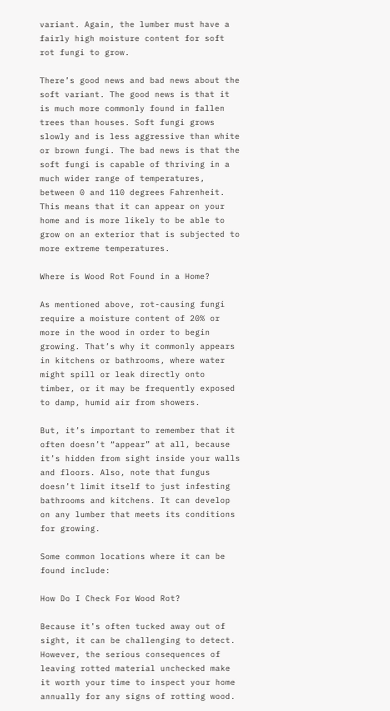variant. Again, the lumber must have a fairly high moisture content for soft rot fungi to grow.

There’s good news and bad news about the soft variant. The good news is that it is much more commonly found in fallen trees than houses. Soft fungi grows slowly and is less aggressive than white or brown fungi. The bad news is that the soft fungi is capable of thriving in a much wider range of temperatures, between 0 and 110 degrees Fahrenheit. This means that it can appear on your home and is more likely to be able to grow on an exterior that is subjected to more extreme temperatures.

Where is Wood Rot Found in a Home?

As mentioned above, rot-causing fungi require a moisture content of 20% or more in the wood in order to begin growing. That’s why it commonly appears in kitchens or bathrooms, where water might spill or leak directly onto timber, or it may be frequently exposed to damp, humid air from showers.

But, it’s important to remember that it often doesn’t “appear” at all, because it’s hidden from sight inside your walls and floors. Also, note that fungus doesn’t limit itself to just infesting bathrooms and kitchens. It can develop on any lumber that meets its conditions for growing.

Some common locations where it can be found include:

How Do I Check For Wood Rot?

Because it’s often tucked away out of sight, it can be challenging to detect. However, the serious consequences of leaving rotted material unchecked make it worth your time to inspect your home annually for any signs of rotting wood.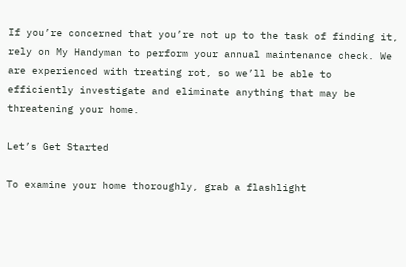If you’re concerned that you’re not up to the task of finding it, rely on My Handyman to perform your annual maintenance check. We are experienced with treating rot, so we’ll be able to efficiently investigate and eliminate anything that may be threatening your home.

Let’s Get Started

To examine your home thoroughly, grab a flashlight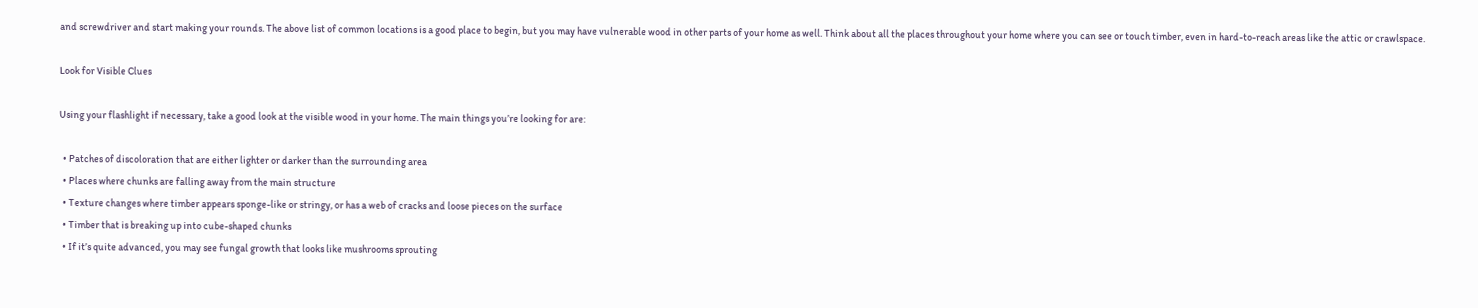and screwdriver and start making your rounds. The above list of common locations is a good place to begin, but you may have vulnerable wood in other parts of your home as well. Think about all the places throughout your home where you can see or touch timber, even in hard-to-reach areas like the attic or crawlspace.

Look for Visible Clues

Using your flashlight if necessary, take a good look at the visible wood in your home. The main things you’re looking for are:

  • Patches of discoloration that are either lighter or darker than the surrounding area
  • Places where chunks are falling away from the main structure
  • Texture changes where timber appears sponge-like or stringy, or has a web of cracks and loose pieces on the surface
  • Timber that is breaking up into cube-shaped chunks
  • If it’s quite advanced, you may see fungal growth that looks like mushrooms sprouting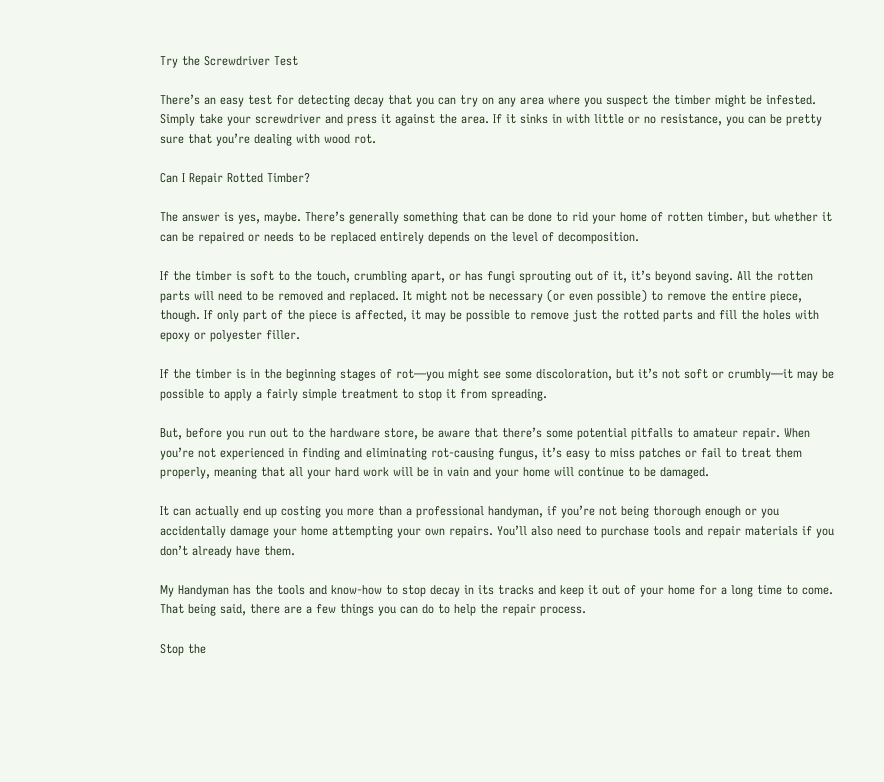Try the Screwdriver Test

There’s an easy test for detecting decay that you can try on any area where you suspect the timber might be infested. Simply take your screwdriver and press it against the area. If it sinks in with little or no resistance, you can be pretty sure that you’re dealing with wood rot.

Can I Repair Rotted Timber?

The answer is yes, maybe. There’s generally something that can be done to rid your home of rotten timber, but whether it can be repaired or needs to be replaced entirely depends on the level of decomposition.

If the timber is soft to the touch, crumbling apart, or has fungi sprouting out of it, it’s beyond saving. All the rotten parts will need to be removed and replaced. It might not be necessary (or even possible) to remove the entire piece, though. If only part of the piece is affected, it may be possible to remove just the rotted parts and fill the holes with epoxy or polyester filler.

If the timber is in the beginning stages of rot—you might see some discoloration, but it’s not soft or crumbly—it may be possible to apply a fairly simple treatment to stop it from spreading.

But, before you run out to the hardware store, be aware that there’s some potential pitfalls to amateur repair. When you’re not experienced in finding and eliminating rot-causing fungus, it’s easy to miss patches or fail to treat them properly, meaning that all your hard work will be in vain and your home will continue to be damaged.

It can actually end up costing you more than a professional handyman, if you’re not being thorough enough or you accidentally damage your home attempting your own repairs. You’ll also need to purchase tools and repair materials if you don’t already have them.

My Handyman has the tools and know-how to stop decay in its tracks and keep it out of your home for a long time to come. That being said, there are a few things you can do to help the repair process.

Stop the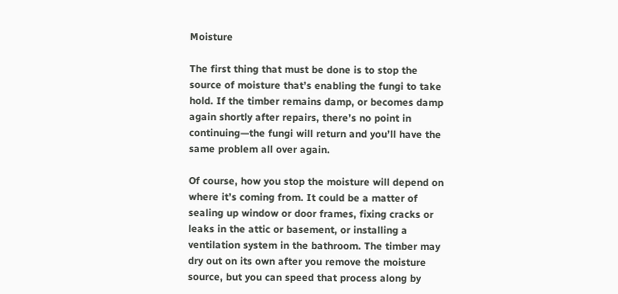Moisture

The first thing that must be done is to stop the source of moisture that’s enabling the fungi to take hold. If the timber remains damp, or becomes damp again shortly after repairs, there’s no point in continuing—the fungi will return and you’ll have the same problem all over again.

Of course, how you stop the moisture will depend on where it’s coming from. It could be a matter of sealing up window or door frames, fixing cracks or leaks in the attic or basement, or installing a ventilation system in the bathroom. The timber may dry out on its own after you remove the moisture source, but you can speed that process along by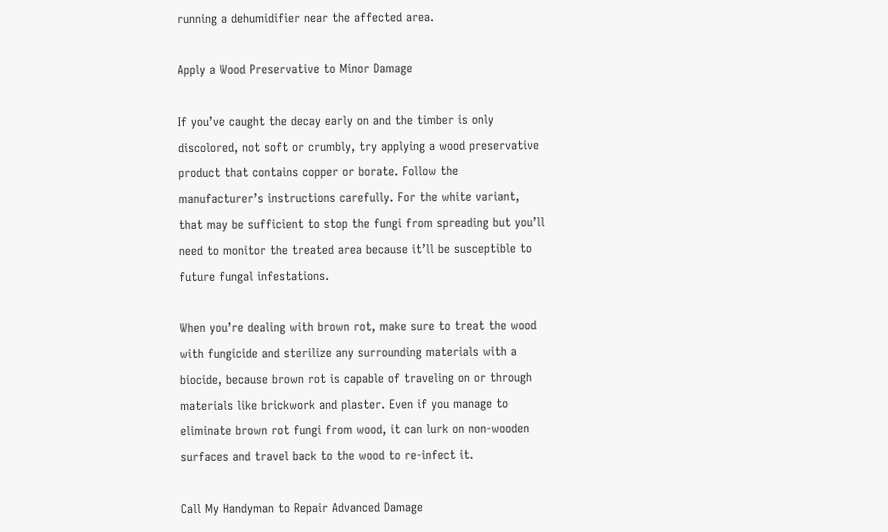running a dehumidifier near the affected area.

Apply a Wood Preservative to Minor Damage

If you’ve caught the decay early on and the timber is only discolored, not soft or crumbly, try applying a wood preservative product that contains copper or borate. Follow the manufacturer’s instructions carefully. For the white variant, that may be sufficient to stop the fungi from spreading but you’ll need to monitor the treated area because it’ll be susceptible to future fungal infestations.

When you’re dealing with brown rot, make sure to treat the wood with fungicide and sterilize any surrounding materials with a biocide, because brown rot is capable of traveling on or through materials like brickwork and plaster. Even if you manage to eliminate brown rot fungi from wood, it can lurk on non-wooden surfaces and travel back to the wood to re-infect it.

Call My Handyman to Repair Advanced Damage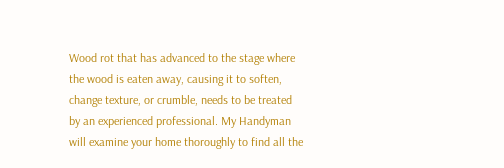Wood rot that has advanced to the stage where the wood is eaten away, causing it to soften, change texture, or crumble, needs to be treated by an experienced professional. My Handyman will examine your home thoroughly to find all the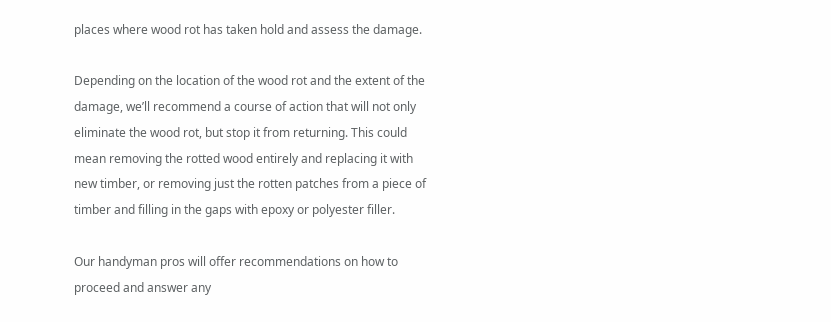places where wood rot has taken hold and assess the damage.

Depending on the location of the wood rot and the extent of the damage, we’ll recommend a course of action that will not only eliminate the wood rot, but stop it from returning. This could mean removing the rotted wood entirely and replacing it with new timber, or removing just the rotten patches from a piece of timber and filling in the gaps with epoxy or polyester filler.

Our handyman pros will offer recommendations on how to proceed and answer any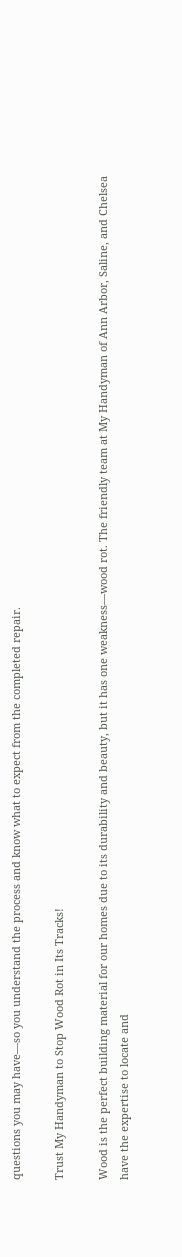questions you may have—so you understand the process and know what to expect from the completed repair.

Trust My Handyman to Stop Wood Rot in Its Tracks!

Wood is the perfect building material for our homes due to its durability and beauty, but it has one weakness—wood rot. The friendly team at My Handyman of Ann Arbor, Saline, and Chelsea have the expertise to locate and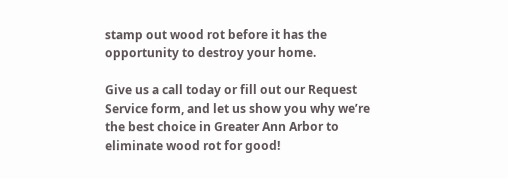stamp out wood rot before it has the opportunity to destroy your home.

Give us a call today or fill out our Request Service form, and let us show you why we’re the best choice in Greater Ann Arbor to eliminate wood rot for good!